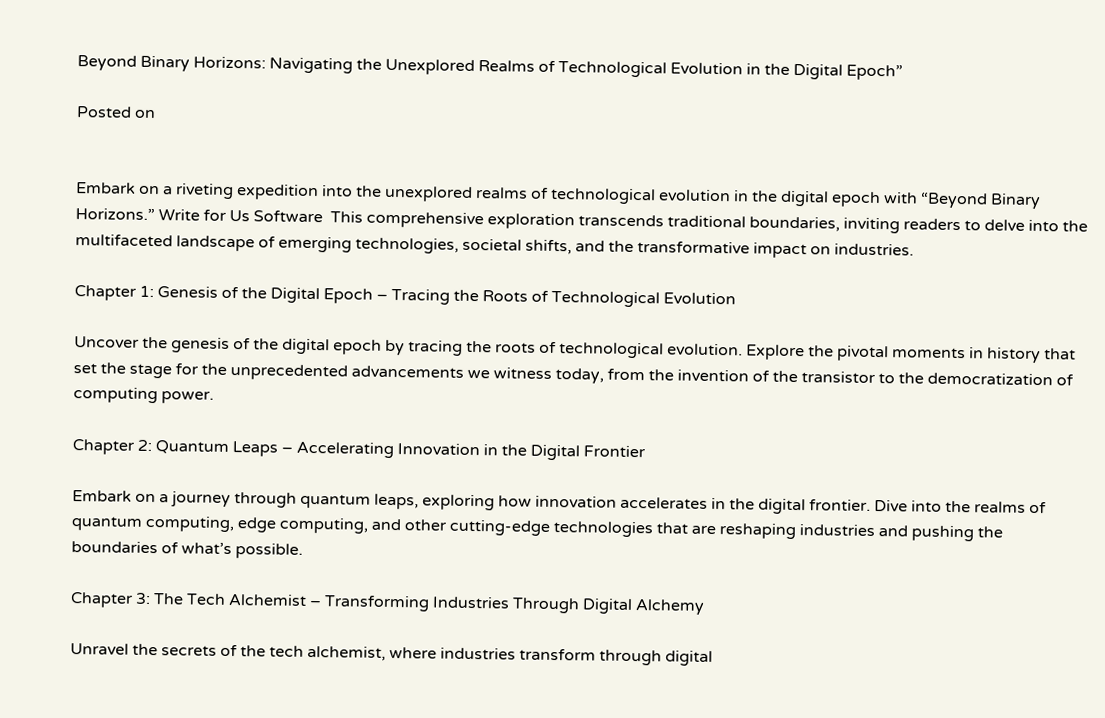Beyond Binary Horizons: Navigating the Unexplored Realms of Technological Evolution in the Digital Epoch”

Posted on


Embark on a riveting expedition into the unexplored realms of technological evolution in the digital epoch with “Beyond Binary Horizons.” Write for Us Software  This comprehensive exploration transcends traditional boundaries, inviting readers to delve into the multifaceted landscape of emerging technologies, societal shifts, and the transformative impact on industries.

Chapter 1: Genesis of the Digital Epoch – Tracing the Roots of Technological Evolution

Uncover the genesis of the digital epoch by tracing the roots of technological evolution. Explore the pivotal moments in history that set the stage for the unprecedented advancements we witness today, from the invention of the transistor to the democratization of computing power.

Chapter 2: Quantum Leaps – Accelerating Innovation in the Digital Frontier

Embark on a journey through quantum leaps, exploring how innovation accelerates in the digital frontier. Dive into the realms of quantum computing, edge computing, and other cutting-edge technologies that are reshaping industries and pushing the boundaries of what’s possible.

Chapter 3: The Tech Alchemist – Transforming Industries Through Digital Alchemy

Unravel the secrets of the tech alchemist, where industries transform through digital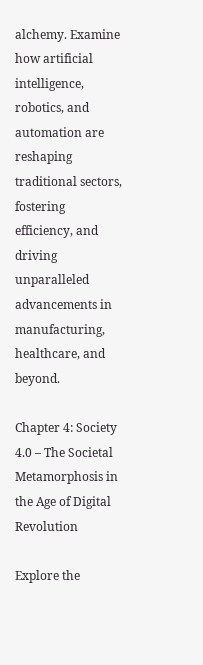alchemy. Examine how artificial intelligence, robotics, and automation are reshaping traditional sectors, fostering efficiency, and driving unparalleled advancements in manufacturing, healthcare, and beyond.

Chapter 4: Society 4.0 – The Societal Metamorphosis in the Age of Digital Revolution

Explore the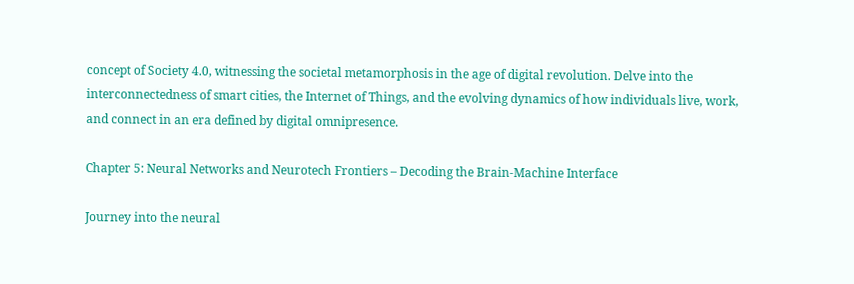concept of Society 4.0, witnessing the societal metamorphosis in the age of digital revolution. Delve into the interconnectedness of smart cities, the Internet of Things, and the evolving dynamics of how individuals live, work, and connect in an era defined by digital omnipresence.

Chapter 5: Neural Networks and Neurotech Frontiers – Decoding the Brain-Machine Interface

Journey into the neural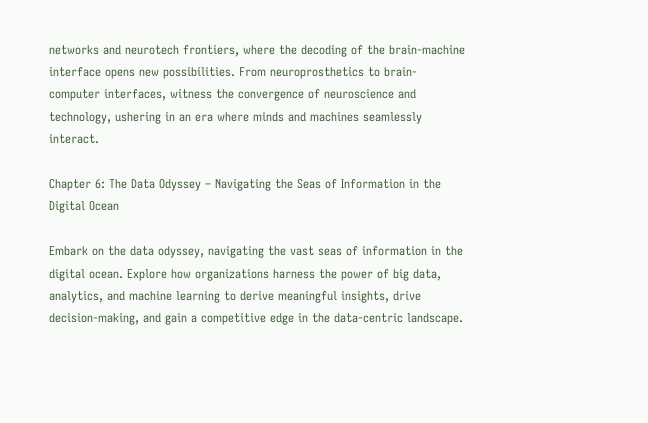networks and neurotech frontiers, where the decoding of the brain-machine interface opens new possibilities. From neuroprosthetics to brain-computer interfaces, witness the convergence of neuroscience and technology, ushering in an era where minds and machines seamlessly interact.

Chapter 6: The Data Odyssey – Navigating the Seas of Information in the Digital Ocean

Embark on the data odyssey, navigating the vast seas of information in the digital ocean. Explore how organizations harness the power of big data, analytics, and machine learning to derive meaningful insights, drive decision-making, and gain a competitive edge in the data-centric landscape.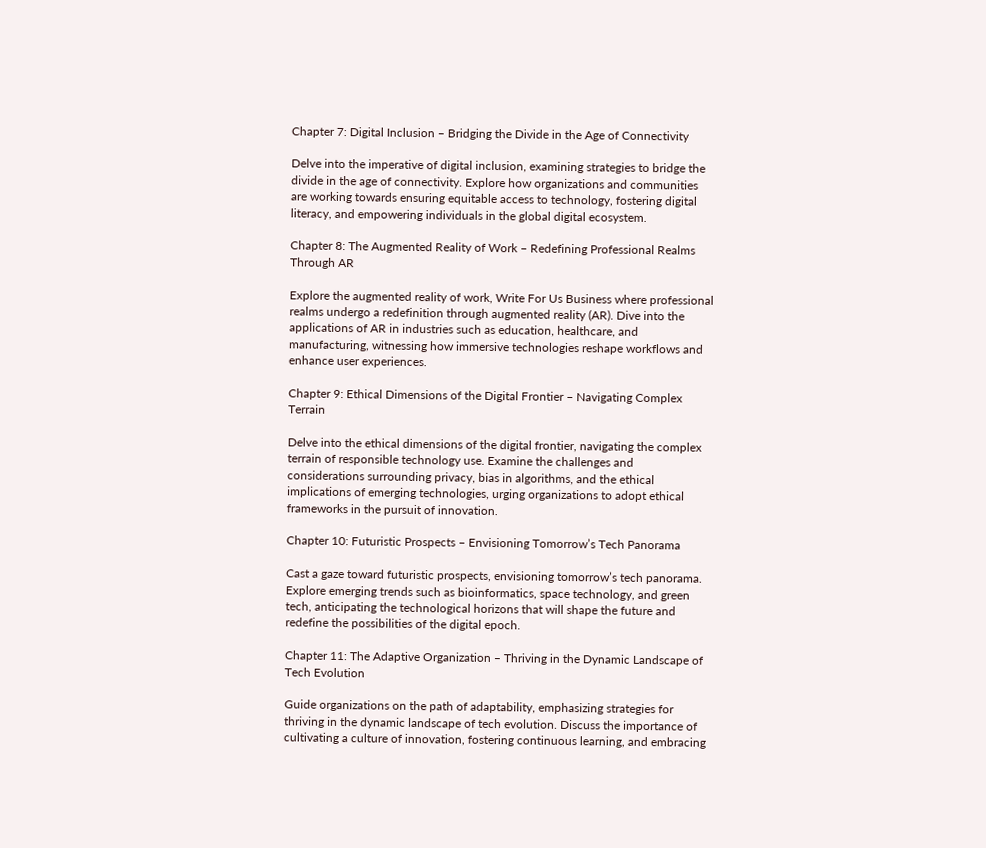Chapter 7: Digital Inclusion – Bridging the Divide in the Age of Connectivity

Delve into the imperative of digital inclusion, examining strategies to bridge the divide in the age of connectivity. Explore how organizations and communities are working towards ensuring equitable access to technology, fostering digital literacy, and empowering individuals in the global digital ecosystem.

Chapter 8: The Augmented Reality of Work – Redefining Professional Realms Through AR

Explore the augmented reality of work, Write For Us Business where professional realms undergo a redefinition through augmented reality (AR). Dive into the applications of AR in industries such as education, healthcare, and manufacturing, witnessing how immersive technologies reshape workflows and enhance user experiences.

Chapter 9: Ethical Dimensions of the Digital Frontier – Navigating Complex Terrain

Delve into the ethical dimensions of the digital frontier, navigating the complex terrain of responsible technology use. Examine the challenges and considerations surrounding privacy, bias in algorithms, and the ethical implications of emerging technologies, urging organizations to adopt ethical frameworks in the pursuit of innovation.

Chapter 10: Futuristic Prospects – Envisioning Tomorrow’s Tech Panorama

Cast a gaze toward futuristic prospects, envisioning tomorrow’s tech panorama. Explore emerging trends such as bioinformatics, space technology, and green tech, anticipating the technological horizons that will shape the future and redefine the possibilities of the digital epoch.

Chapter 11: The Adaptive Organization – Thriving in the Dynamic Landscape of Tech Evolution

Guide organizations on the path of adaptability, emphasizing strategies for thriving in the dynamic landscape of tech evolution. Discuss the importance of cultivating a culture of innovation, fostering continuous learning, and embracing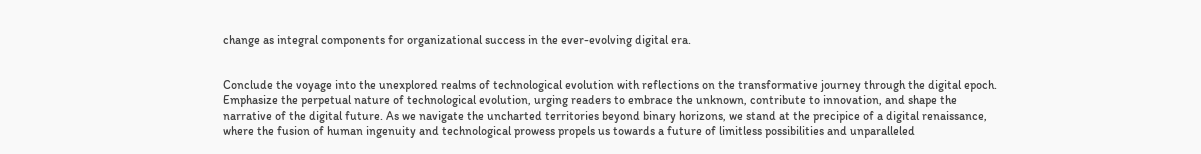change as integral components for organizational success in the ever-evolving digital era.


Conclude the voyage into the unexplored realms of technological evolution with reflections on the transformative journey through the digital epoch. Emphasize the perpetual nature of technological evolution, urging readers to embrace the unknown, contribute to innovation, and shape the narrative of the digital future. As we navigate the uncharted territories beyond binary horizons, we stand at the precipice of a digital renaissance, where the fusion of human ingenuity and technological prowess propels us towards a future of limitless possibilities and unparalleled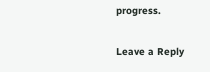progress.

Leave a Reply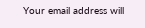Your email address will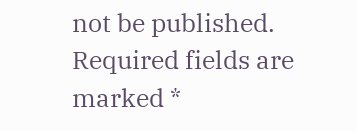not be published. Required fields are marked *